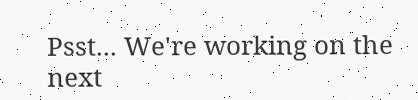Psst... We're working on the next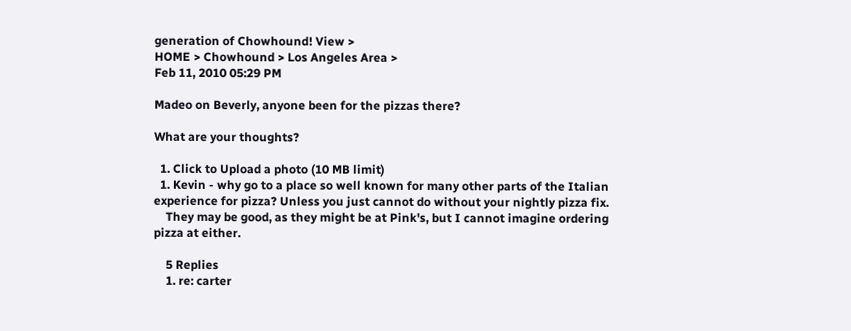generation of Chowhound! View >
HOME > Chowhound > Los Angeles Area >
Feb 11, 2010 05:29 PM

Madeo on Beverly, anyone been for the pizzas there?

What are your thoughts?

  1. Click to Upload a photo (10 MB limit)
  1. Kevin - why go to a place so well known for many other parts of the Italian experience for pizza? Unless you just cannot do without your nightly pizza fix.
    They may be good, as they might be at Pink's, but I cannot imagine ordering pizza at either.

    5 Replies
    1. re: carter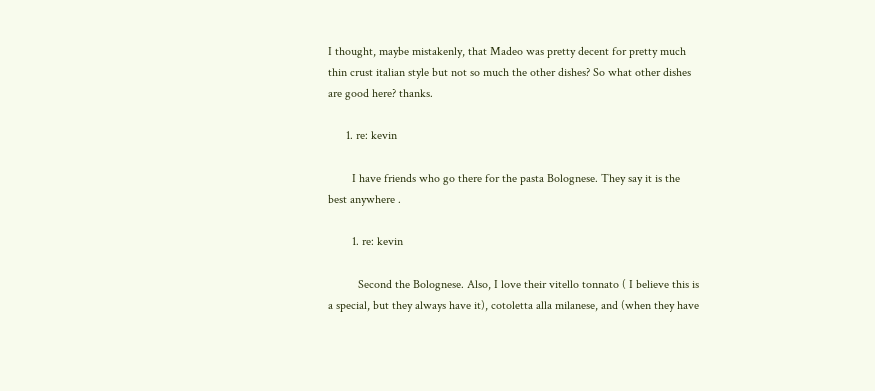I thought, maybe mistakenly, that Madeo was pretty decent for pretty much thin crust italian style but not so much the other dishes? So what other dishes are good here? thanks.

      1. re: kevin

        I have friends who go there for the pasta Bolognese. They say it is the best anywhere .

        1. re: kevin

          Second the Bolognese. Also, I love their vitello tonnato ( I believe this is a special, but they always have it), cotoletta alla milanese, and (when they have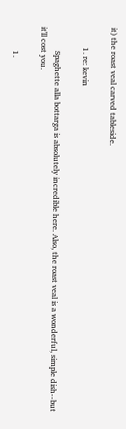it) the roast veal carved tableside.

          1. re: kevin

            Spaghette alla bottarga is absolutely incredible here. Also, the roast veal is a wonderful, simple dish--but it'll cost you.

            1.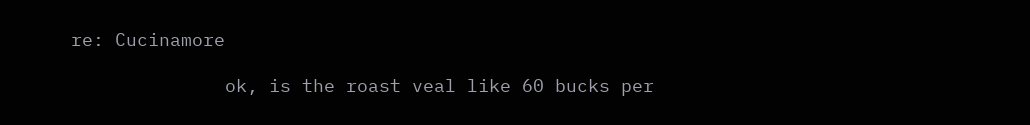re: Cucinamore

              ok, is the roast veal like 60 bucks per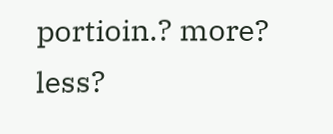portioin.? more? less?